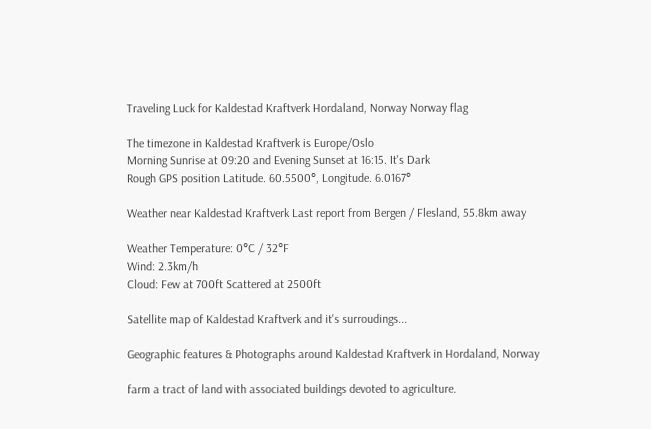Traveling Luck for Kaldestad Kraftverk Hordaland, Norway Norway flag

The timezone in Kaldestad Kraftverk is Europe/Oslo
Morning Sunrise at 09:20 and Evening Sunset at 16:15. It's Dark
Rough GPS position Latitude. 60.5500°, Longitude. 6.0167°

Weather near Kaldestad Kraftverk Last report from Bergen / Flesland, 55.8km away

Weather Temperature: 0°C / 32°F
Wind: 2.3km/h
Cloud: Few at 700ft Scattered at 2500ft

Satellite map of Kaldestad Kraftverk and it's surroudings...

Geographic features & Photographs around Kaldestad Kraftverk in Hordaland, Norway

farm a tract of land with associated buildings devoted to agriculture.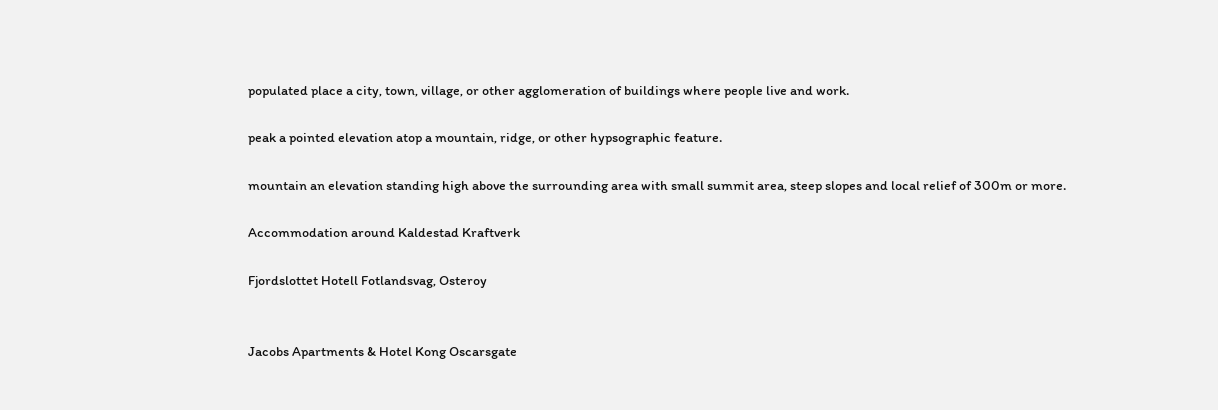populated place a city, town, village, or other agglomeration of buildings where people live and work.

peak a pointed elevation atop a mountain, ridge, or other hypsographic feature.

mountain an elevation standing high above the surrounding area with small summit area, steep slopes and local relief of 300m or more.

Accommodation around Kaldestad Kraftverk

Fjordslottet Hotell Fotlandsvag, Osteroy


Jacobs Apartments & Hotel Kong Oscarsgate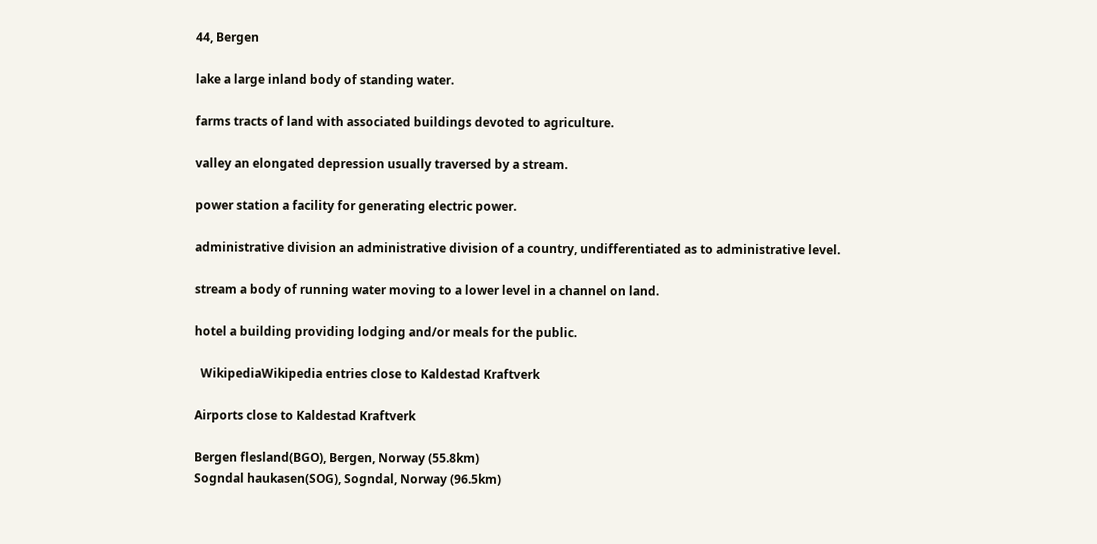44, Bergen

lake a large inland body of standing water.

farms tracts of land with associated buildings devoted to agriculture.

valley an elongated depression usually traversed by a stream.

power station a facility for generating electric power.

administrative division an administrative division of a country, undifferentiated as to administrative level.

stream a body of running water moving to a lower level in a channel on land.

hotel a building providing lodging and/or meals for the public.

  WikipediaWikipedia entries close to Kaldestad Kraftverk

Airports close to Kaldestad Kraftverk

Bergen flesland(BGO), Bergen, Norway (55.8km)
Sogndal haukasen(SOG), Sogndal, Norway (96.5km)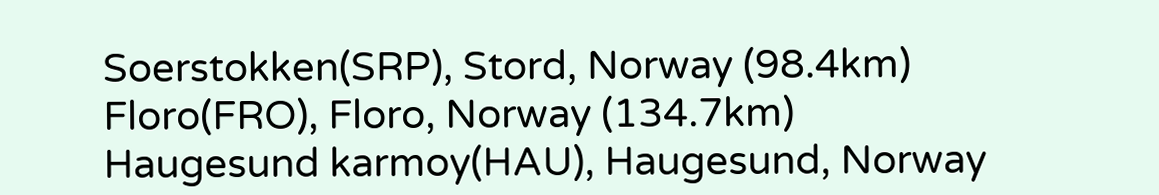Soerstokken(SRP), Stord, Norway (98.4km)
Floro(FRO), Floro, Norway (134.7km)
Haugesund karmoy(HAU), Haugesund, Norway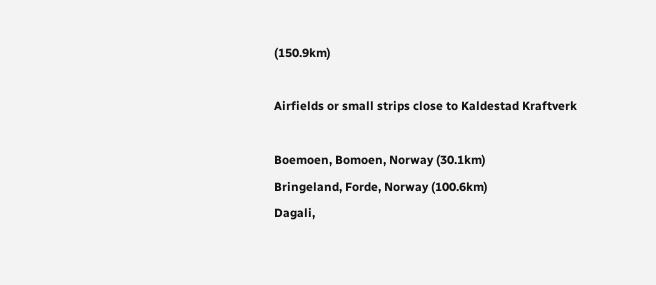(150.9km)

Airfields or small strips close to Kaldestad Kraftverk

Boemoen, Bomoen, Norway (30.1km)
Bringeland, Forde, Norway (100.6km)
Dagali,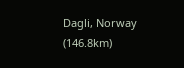Dagli, Norway (146.8km)